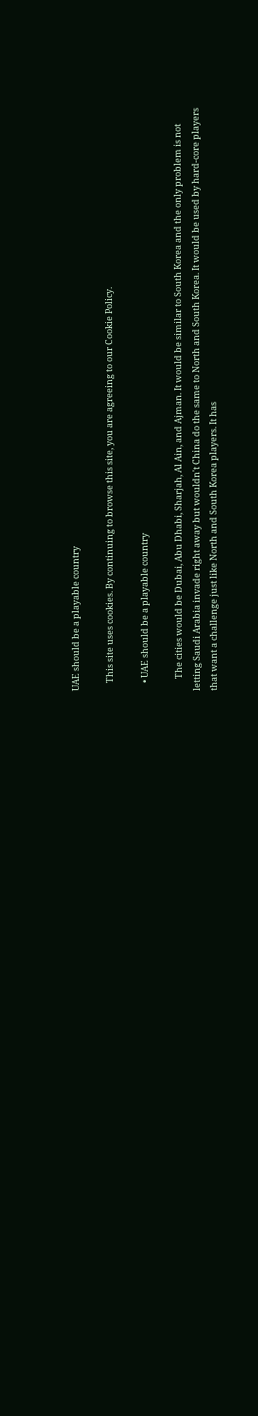UAE should be a playable country

    This site uses cookies. By continuing to browse this site, you are agreeing to our Cookie Policy.

    • UAE should be a playable country

      The cities would be Dubai, Abu Dhabi, Sharjah, Al Ain, and Ajman. It would be similar to South Korea and the only problem is not letting Saudi Arabia invade right away but wouldn't China do the same to North and South Korea. It would be used by hard-core players that want a challenge just like North and South Korea players. It has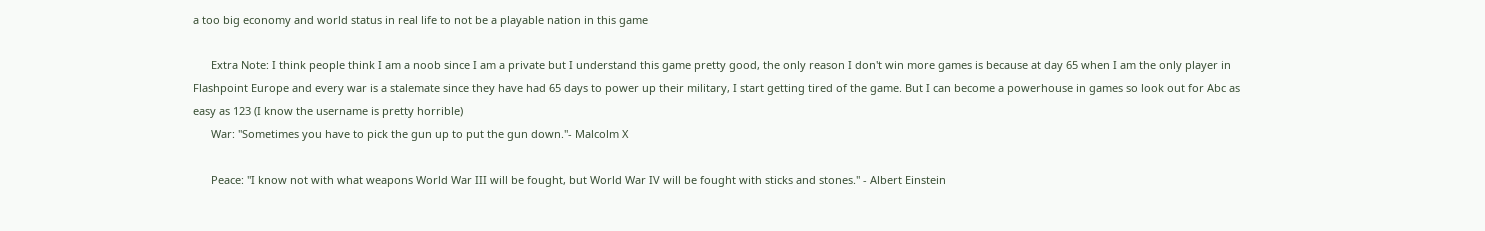a too big economy and world status in real life to not be a playable nation in this game

      Extra Note: I think people think I am a noob since I am a private but I understand this game pretty good, the only reason I don't win more games is because at day 65 when I am the only player in Flashpoint Europe and every war is a stalemate since they have had 65 days to power up their military, I start getting tired of the game. But I can become a powerhouse in games so look out for Abc as easy as 123 (I know the username is pretty horrible)
      War: "Sometimes you have to pick the gun up to put the gun down."- Malcolm X

      Peace: "I know not with what weapons World War III will be fought, but World War IV will be fought with sticks and stones." - Albert Einstein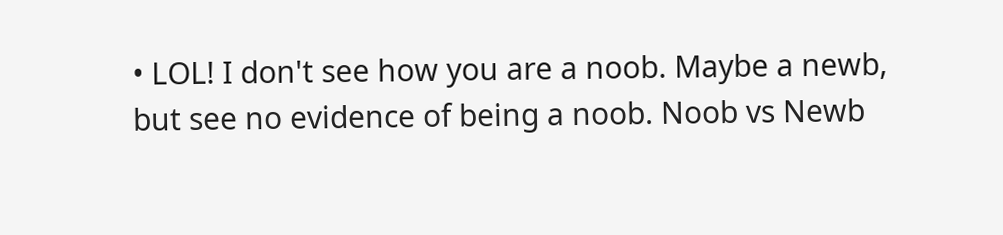• LOL! I don't see how you are a noob. Maybe a newb, but see no evidence of being a noob. Noob vs Newb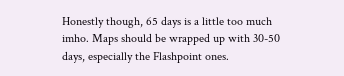Honestly though, 65 days is a little too much imho. Maps should be wrapped up with 30-50 days, especially the Flashpoint ones.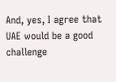And, yes, I agree that UAE would be a good challenge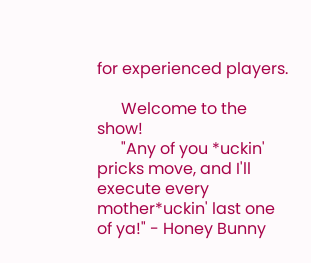for experienced players.

      Welcome to the show!
      "Any of you *uckin' pricks move, and I'll execute every mother*uckin' last one of ya!" - Honey Bunny